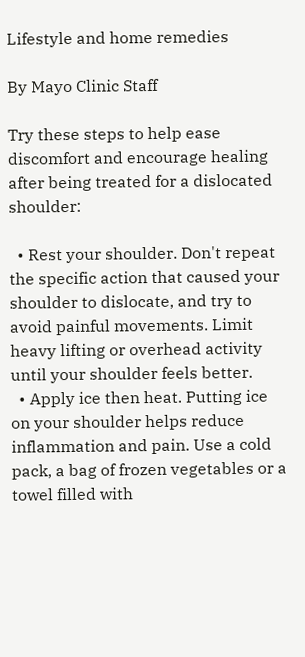Lifestyle and home remedies

By Mayo Clinic Staff

Try these steps to help ease discomfort and encourage healing after being treated for a dislocated shoulder:

  • Rest your shoulder. Don't repeat the specific action that caused your shoulder to dislocate, and try to avoid painful movements. Limit heavy lifting or overhead activity until your shoulder feels better.
  • Apply ice then heat. Putting ice on your shoulder helps reduce inflammation and pain. Use a cold pack, a bag of frozen vegetables or a towel filled with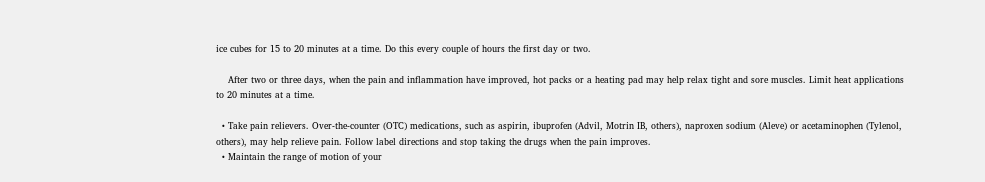ice cubes for 15 to 20 minutes at a time. Do this every couple of hours the first day or two.

    After two or three days, when the pain and inflammation have improved, hot packs or a heating pad may help relax tight and sore muscles. Limit heat applications to 20 minutes at a time.

  • Take pain relievers. Over-the-counter (OTC) medications, such as aspirin, ibuprofen (Advil, Motrin IB, others), naproxen sodium (Aleve) or acetaminophen (Tylenol, others), may help relieve pain. Follow label directions and stop taking the drugs when the pain improves.
  • Maintain the range of motion of your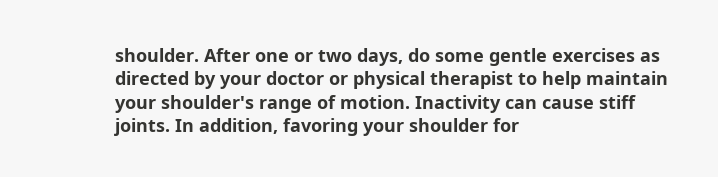shoulder. After one or two days, do some gentle exercises as directed by your doctor or physical therapist to help maintain your shoulder's range of motion. Inactivity can cause stiff joints. In addition, favoring your shoulder for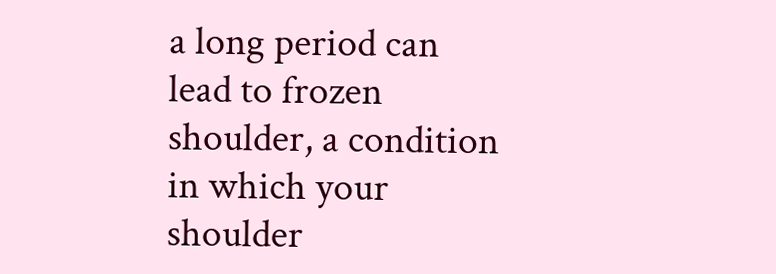a long period can lead to frozen shoulder, a condition in which your shoulder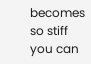becomes so stiff you can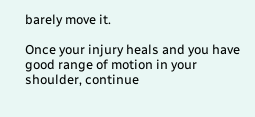barely move it.

Once your injury heals and you have good range of motion in your shoulder, continue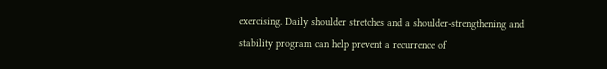exercising. Daily shoulder stretches and a shoulder-strengthening and stability program can help prevent a recurrence of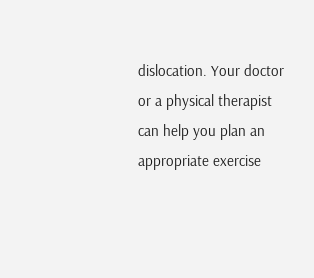dislocation. Your doctor or a physical therapist can help you plan an appropriate exercise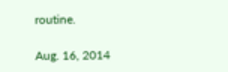routine.

Aug. 16, 2014